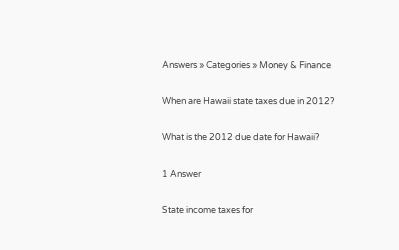Answers » Categories » Money & Finance

When are Hawaii state taxes due in 2012?

What is the 2012 due date for Hawaii?

1 Answer

State income taxes for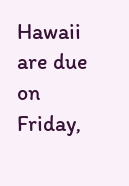Hawaii are due on Friday,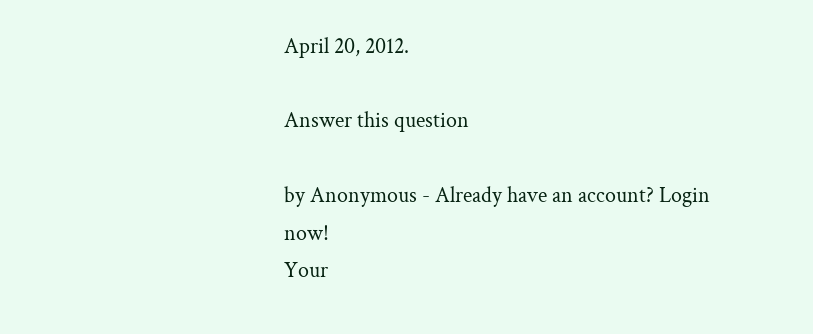April 20, 2012.

Answer this question

by Anonymous - Already have an account? Login now!
Your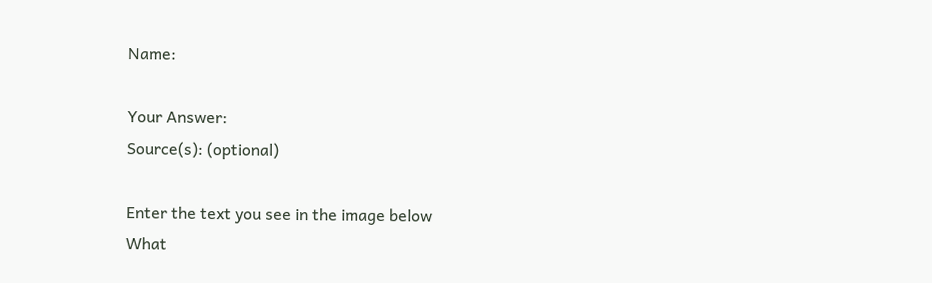Name:

Your Answer:
Source(s): (optional)

Enter the text you see in the image below
What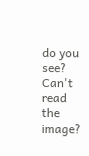do you see?
Can't read the image?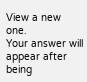View a new one.
Your answer will appear after being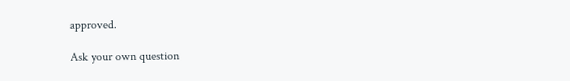approved.

Ask your own question